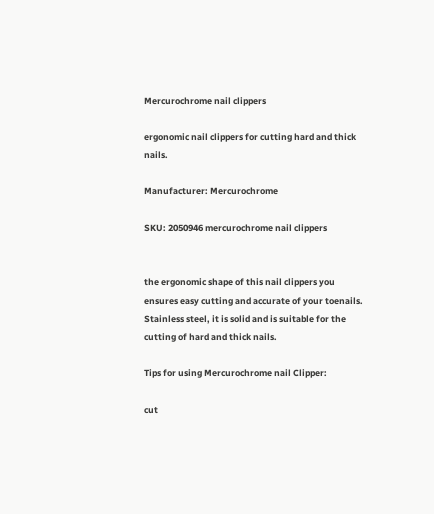Mercurochrome nail clippers

ergonomic nail clippers for cutting hard and thick nails.

Manufacturer: Mercurochrome

SKU: 2050946 mercurochrome nail clippers


the ergonomic shape of this nail clippers you ensures easy cutting and accurate of your toenails. Stainless steel, it is solid and is suitable for the cutting of hard and thick nails.

Tips for using Mercurochrome nail Clipper:

cut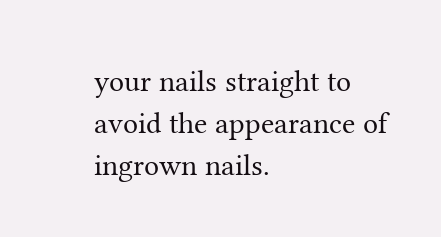your nails straight to avoid the appearance of ingrown nails.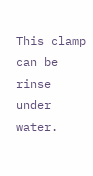This clamp can be rinse under water.